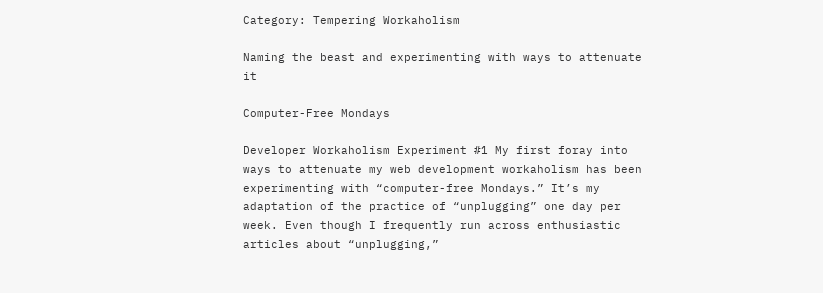Category: Tempering Workaholism

Naming the beast and experimenting with ways to attenuate it

Computer-Free Mondays

Developer Workaholism Experiment #1 My first foray into ways to attenuate my web development workaholism has been experimenting with “computer-free Mondays.” It’s my adaptation of the practice of “unplugging” one day per week. Even though I frequently run across enthusiastic articles about “unplugging,”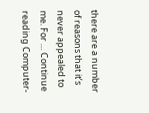there are a number of reasons that it’s never appealed to me. For … Continue reading Computer-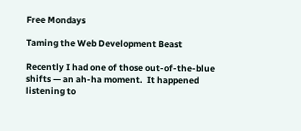Free Mondays

Taming the Web Development Beast

Recently I had one of those out-of-the-blue shifts — an ah-ha moment.  It happened listening to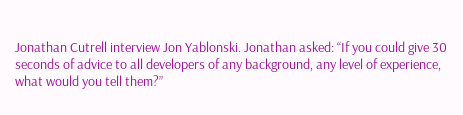Jonathan Cutrell interview Jon Yablonski. Jonathan asked: “If you could give 30 seconds of advice to all developers of any background, any level of experience, what would you tell them?”